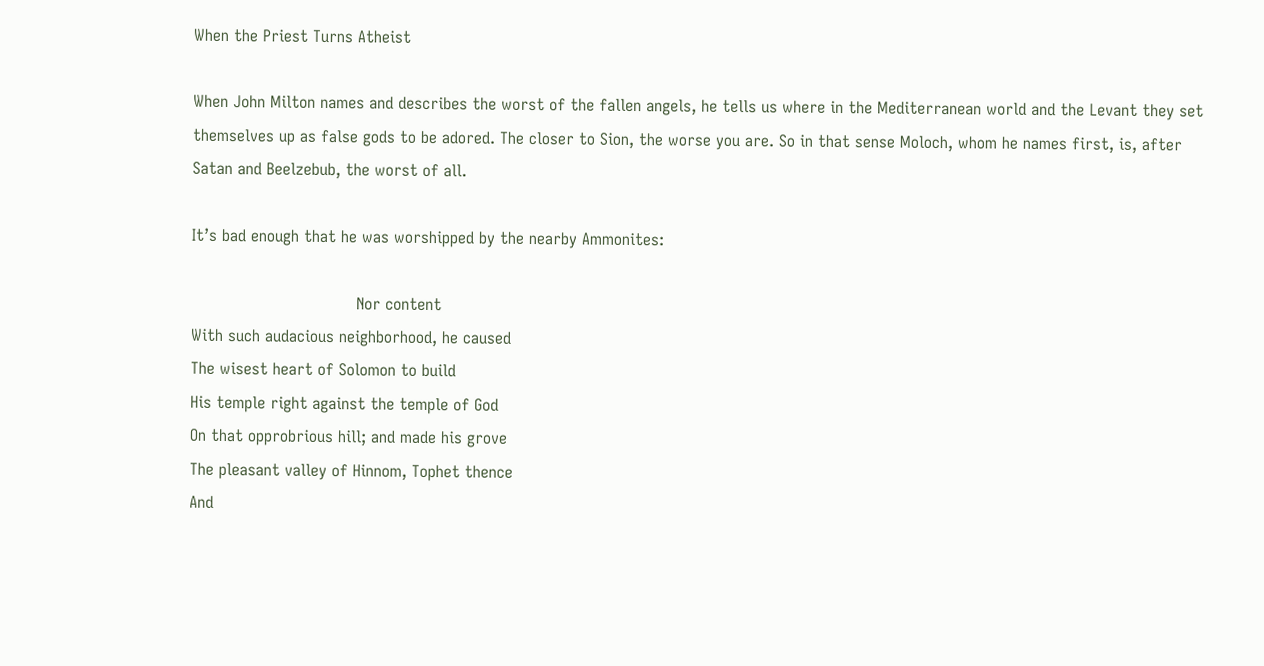When the Priest Turns Atheist

When John Milton names and describes the worst of the fallen angels, he tells us where in the Mediterranean world and the Levant they set themselves up as false gods to be adored. The closer to Sion, the worse you are. So in that sense Moloch, whom he names first, is, after Satan and Beelzebub, the worst of all.

It’s bad enough that he was worshipped by the nearby Ammonites:

                                 Nor content
With such audacious neighborhood, he caused
The wisest heart of Solomon to build
His temple right against the temple of God
On that opprobrious hill; and made his grove
The pleasant valley of Hinnom, Tophet thence
And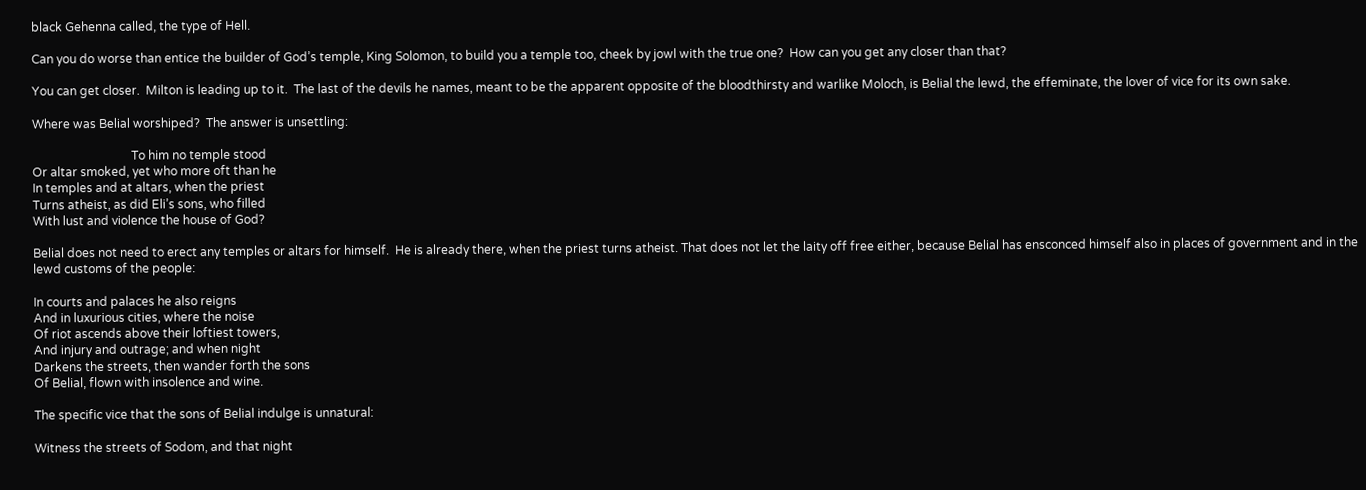black Gehenna called, the type of Hell.

Can you do worse than entice the builder of God’s temple, King Solomon, to build you a temple too, cheek by jowl with the true one?  How can you get any closer than that?

You can get closer.  Milton is leading up to it.  The last of the devils he names, meant to be the apparent opposite of the bloodthirsty and warlike Moloch, is Belial the lewd, the effeminate, the lover of vice for its own sake.

Where was Belial worshiped?  The answer is unsettling:

                                 To him no temple stood
Or altar smoked, yet who more oft than he
In temples and at altars, when the priest
Turns atheist, as did Eli’s sons, who filled
With lust and violence the house of God?

Belial does not need to erect any temples or altars for himself.  He is already there, when the priest turns atheist. That does not let the laity off free either, because Belial has ensconced himself also in places of government and in the lewd customs of the people:

In courts and palaces he also reigns
And in luxurious cities, where the noise
Of riot ascends above their loftiest towers,
And injury and outrage; and when night
Darkens the streets, then wander forth the sons
Of Belial, flown with insolence and wine.

The specific vice that the sons of Belial indulge is unnatural:

Witness the streets of Sodom, and that night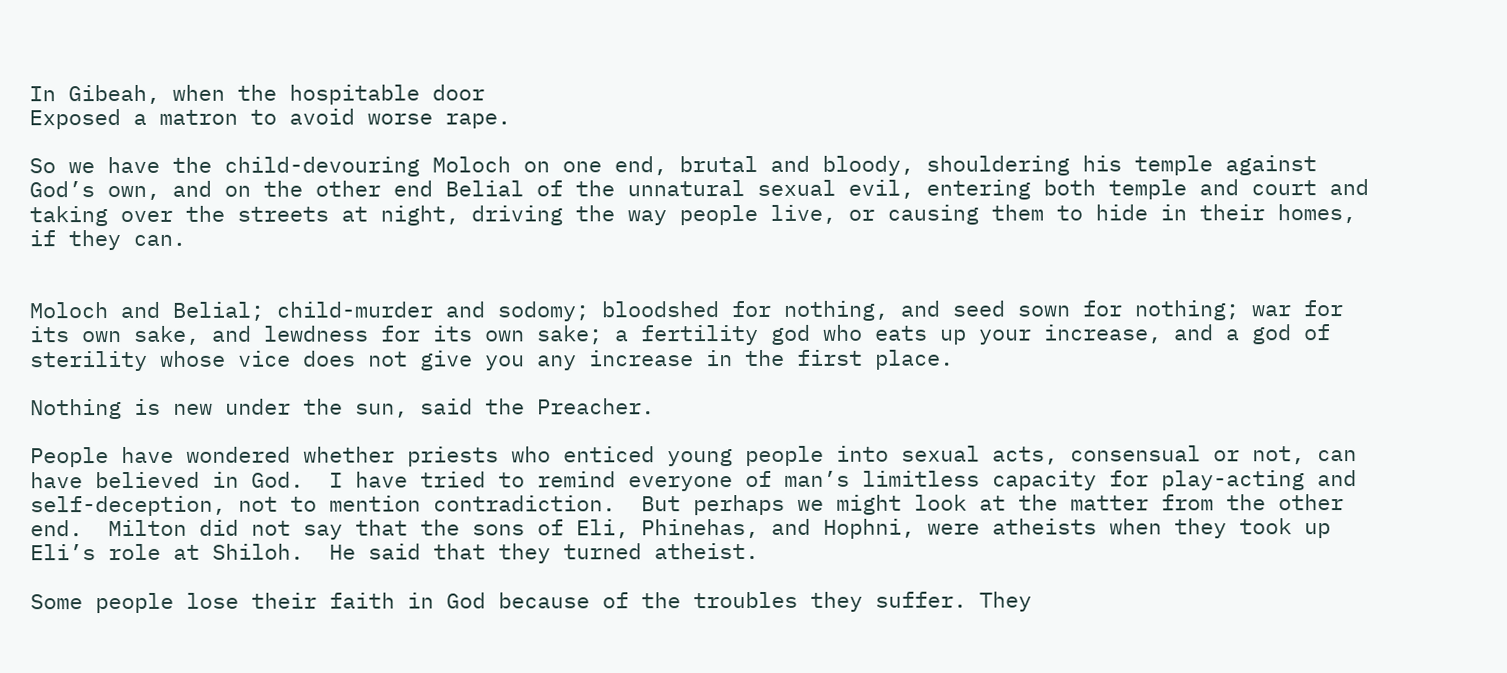In Gibeah, when the hospitable door
Exposed a matron to avoid worse rape.

So we have the child-devouring Moloch on one end, brutal and bloody, shouldering his temple against God’s own, and on the other end Belial of the unnatural sexual evil, entering both temple and court and taking over the streets at night, driving the way people live, or causing them to hide in their homes, if they can.


Moloch and Belial; child-murder and sodomy; bloodshed for nothing, and seed sown for nothing; war for its own sake, and lewdness for its own sake; a fertility god who eats up your increase, and a god of sterility whose vice does not give you any increase in the first place.

Nothing is new under the sun, said the Preacher.

People have wondered whether priests who enticed young people into sexual acts, consensual or not, can have believed in God.  I have tried to remind everyone of man’s limitless capacity for play-acting and self-deception, not to mention contradiction.  But perhaps we might look at the matter from the other end.  Milton did not say that the sons of Eli, Phinehas, and Hophni, were atheists when they took up Eli’s role at Shiloh.  He said that they turned atheist.

Some people lose their faith in God because of the troubles they suffer. They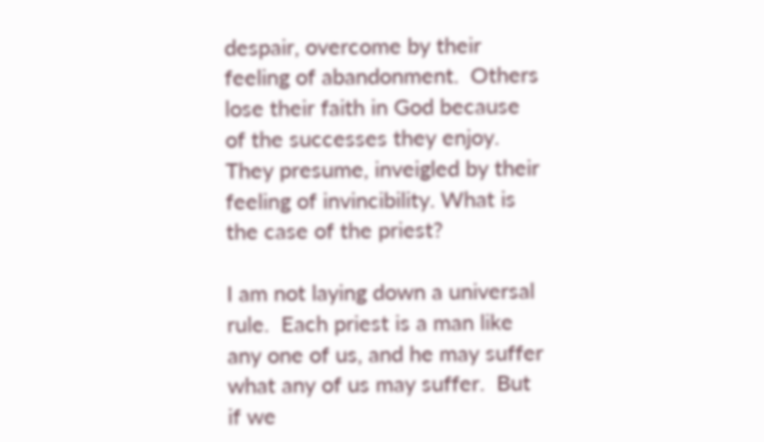despair, overcome by their feeling of abandonment.  Others lose their faith in God because of the successes they enjoy.  They presume, inveigled by their feeling of invincibility. What is the case of the priest?

I am not laying down a universal rule.  Each priest is a man like any one of us, and he may suffer what any of us may suffer.  But if we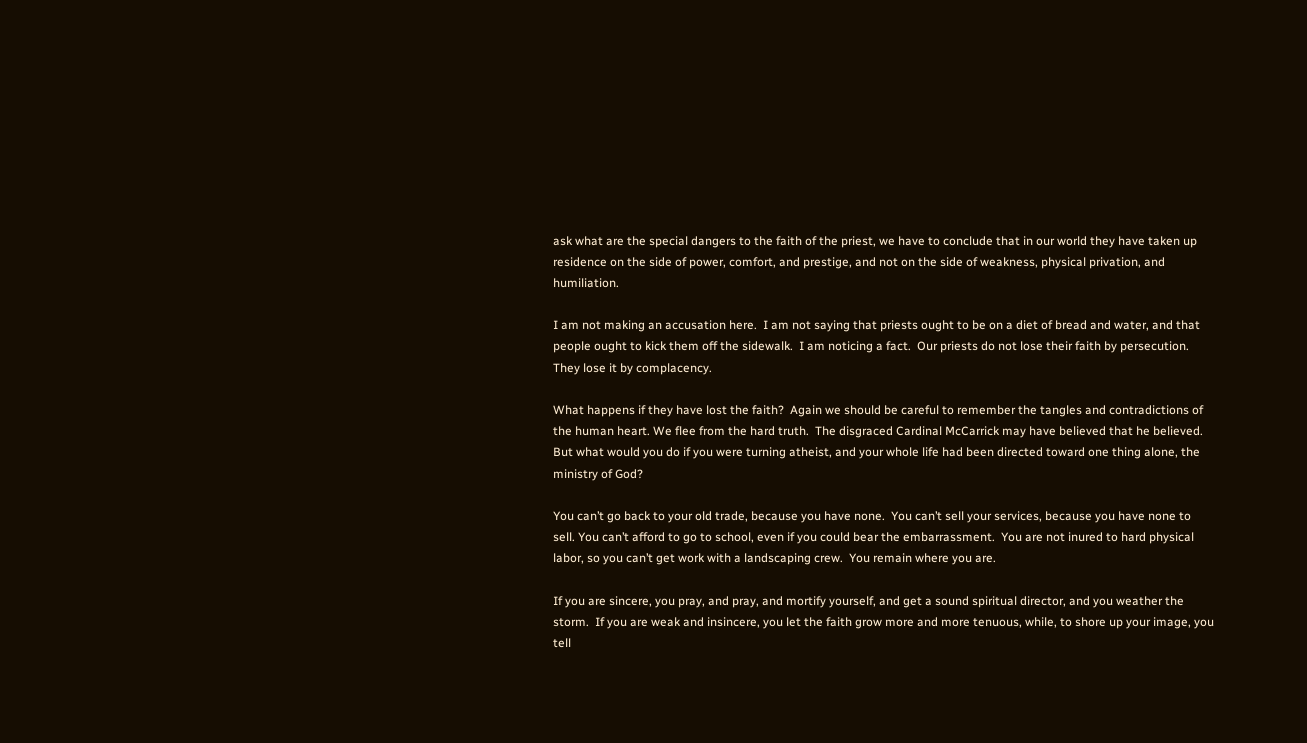ask what are the special dangers to the faith of the priest, we have to conclude that in our world they have taken up residence on the side of power, comfort, and prestige, and not on the side of weakness, physical privation, and humiliation.

I am not making an accusation here.  I am not saying that priests ought to be on a diet of bread and water, and that people ought to kick them off the sidewalk.  I am noticing a fact.  Our priests do not lose their faith by persecution.  They lose it by complacency.

What happens if they have lost the faith?  Again we should be careful to remember the tangles and contradictions of the human heart. We flee from the hard truth.  The disgraced Cardinal McCarrick may have believed that he believed.  But what would you do if you were turning atheist, and your whole life had been directed toward one thing alone, the ministry of God?

You can’t go back to your old trade, because you have none.  You can’t sell your services, because you have none to sell. You can’t afford to go to school, even if you could bear the embarrassment.  You are not inured to hard physical labor, so you can’t get work with a landscaping crew.  You remain where you are.

If you are sincere, you pray, and pray, and mortify yourself, and get a sound spiritual director, and you weather the storm.  If you are weak and insincere, you let the faith grow more and more tenuous, while, to shore up your image, you tell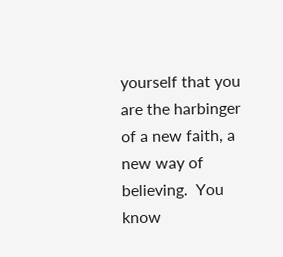yourself that you are the harbinger of a new faith, a new way of believing.  You know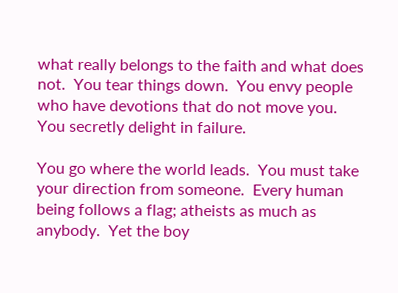what really belongs to the faith and what does not.  You tear things down.  You envy people who have devotions that do not move you.  You secretly delight in failure.

You go where the world leads.  You must take your direction from someone.  Every human being follows a flag; atheists as much as anybody.  Yet the boy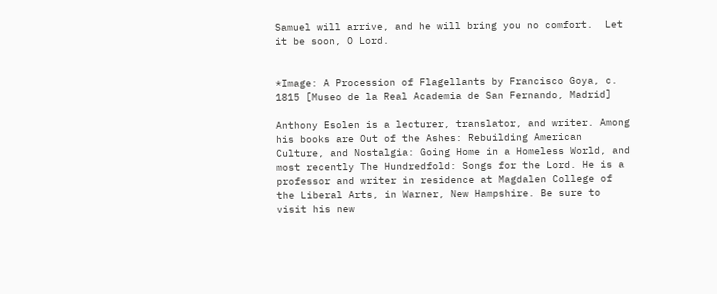Samuel will arrive, and he will bring you no comfort.  Let it be soon, O Lord.


*Image: A Procession of Flagellants by Francisco Goya, c. 1815 [Museo de la Real Academia de San Fernando, Madrid]

Anthony Esolen is a lecturer, translator, and writer. Among his books are Out of the Ashes: Rebuilding American Culture, and Nostalgia: Going Home in a Homeless World, and most recently The Hundredfold: Songs for the Lord. He is a professor and writer in residence at Magdalen College of the Liberal Arts, in Warner, New Hampshire. Be sure to visit his new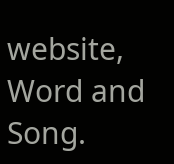website, Word and Song.